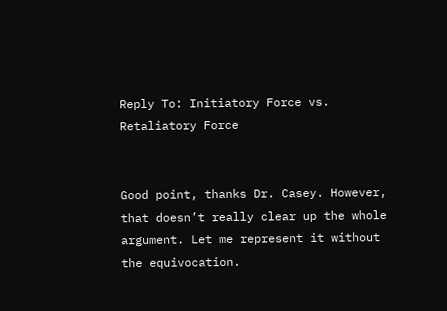Reply To: Initiatory Force vs. Retaliatory Force


Good point, thanks Dr. Casey. However, that doesn’t really clear up the whole argument. Let me represent it without the equivocation.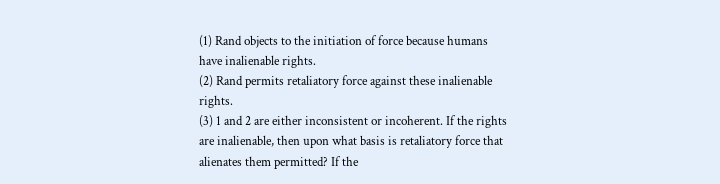(1) Rand objects to the initiation of force because humans have inalienable rights.
(2) Rand permits retaliatory force against these inalienable rights.
(3) 1 and 2 are either inconsistent or incoherent. If the rights are inalienable, then upon what basis is retaliatory force that alienates them permitted? If the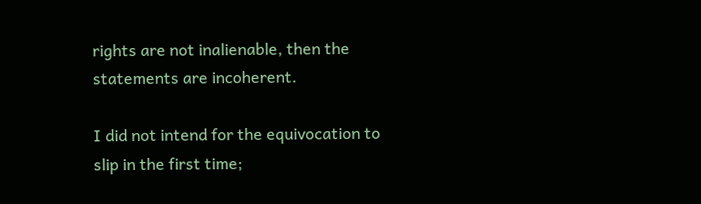rights are not inalienable, then the statements are incoherent.

I did not intend for the equivocation to slip in the first time;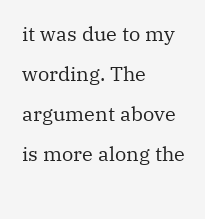it was due to my wording. The argument above is more along the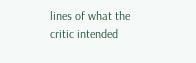lines of what the critic intended